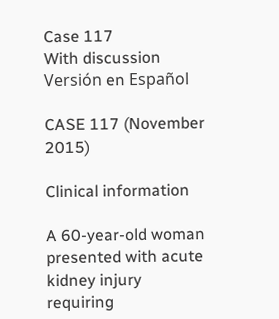Case 117
With discussion
Versión en Español

CASE 117 (November 2015)

Clinical information

A 60-year-old woman presented with acute kidney injury requiring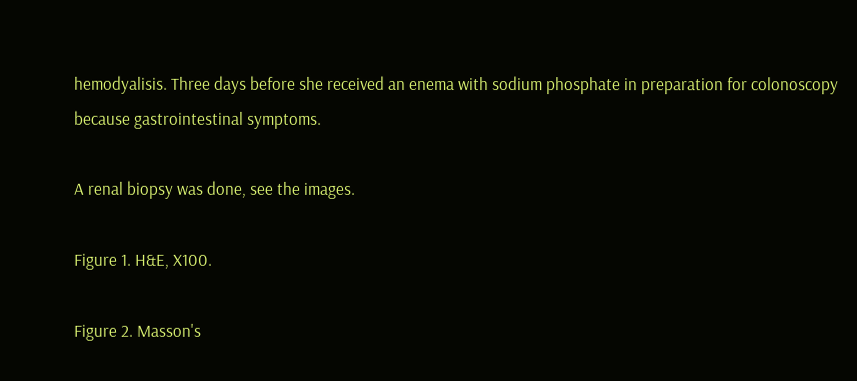hemodyalisis. Three days before she received an enema with sodium phosphate in preparation for colonoscopy because gastrointestinal symptoms.

A renal biopsy was done, see the images.

Figure 1. H&E, X100.

Figure 2. Masson's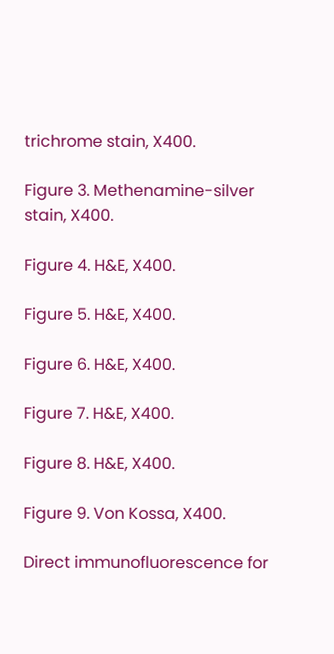trichrome stain, X400.

Figure 3. Methenamine-silver stain, X400.

Figure 4. H&E, X400.

Figure 5. H&E, X400.

Figure 6. H&E, X400.

Figure 7. H&E, X400.

Figure 8. H&E, X400.

Figure 9. Von Kossa, X400.

Direct immunofluorescence for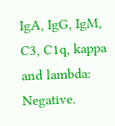IgA, IgG, IgM, C3, C1q, kappa and lambda: Negative.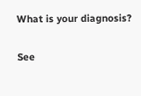What is your diagnosis?

See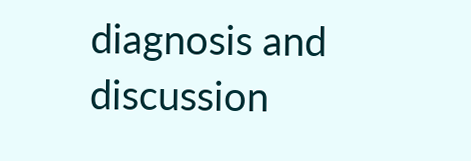diagnosis and discussion